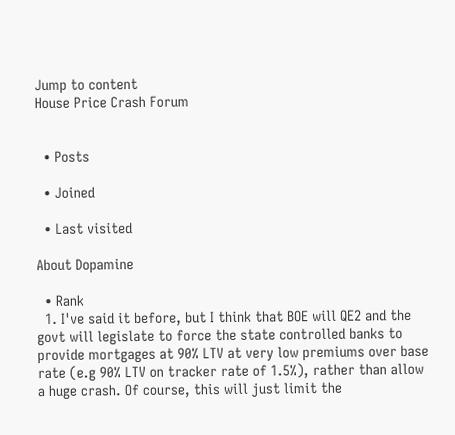Jump to content
House Price Crash Forum


  • Posts

  • Joined

  • Last visited

About Dopamine

  • Rank
  1. I've said it before, but I think that BOE will QE2 and the govt will legislate to force the state controlled banks to provide mortgages at 90% LTV at very low premiums over base rate (e.g 90% LTV on tracker rate of 1.5%), rather than allow a huge crash. Of course, this will just limit the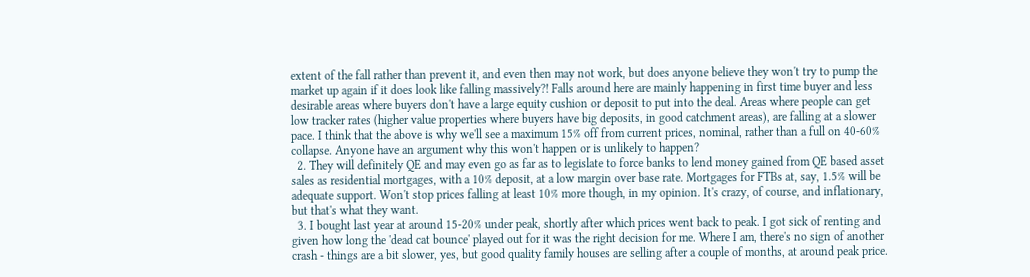extent of the fall rather than prevent it, and even then may not work, but does anyone believe they won't try to pump the market up again if it does look like falling massively?! Falls around here are mainly happening in first time buyer and less desirable areas where buyers don't have a large equity cushion or deposit to put into the deal. Areas where people can get low tracker rates (higher value properties where buyers have big deposits, in good catchment areas), are falling at a slower pace. I think that the above is why we'll see a maximum 15% off from current prices, nominal, rather than a full on 40-60% collapse. Anyone have an argument why this won't happen or is unlikely to happen?
  2. They will definitely QE and may even go as far as to legislate to force banks to lend money gained from QE based asset sales as residential mortgages, with a 10% deposit, at a low margin over base rate. Mortgages for FTBs at, say, 1.5% will be adequate support. Won't stop prices falling at least 10% more though, in my opinion. It's crazy, of course, and inflationary, but that's what they want.
  3. I bought last year at around 15-20% under peak, shortly after which prices went back to peak. I got sick of renting and given how long the 'dead cat bounce' played out for it was the right decision for me. Where I am, there's no sign of another crash - things are a bit slower, yes, but good quality family houses are selling after a couple of months, at around peak price.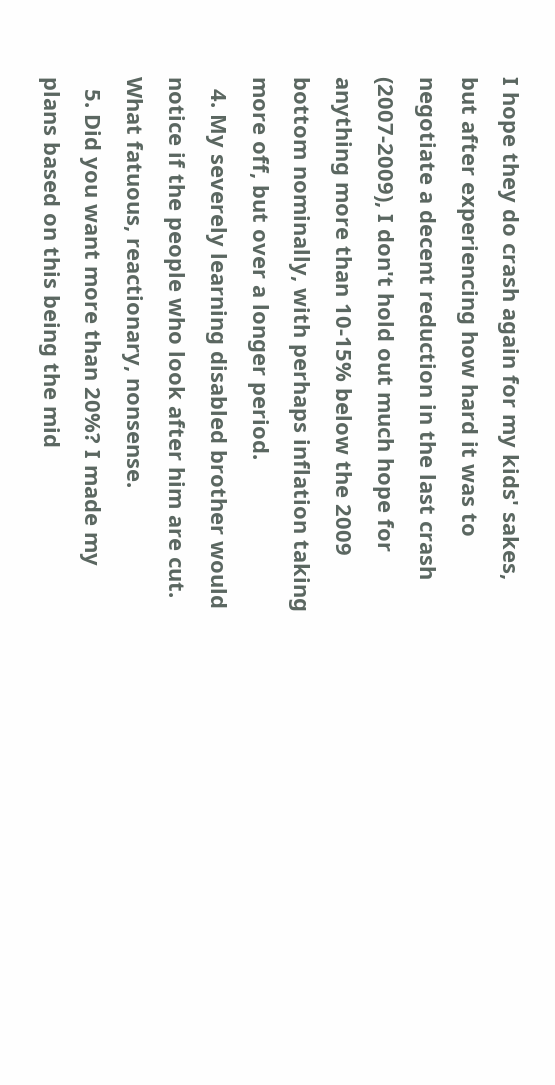I hope they do crash again for my kids' sakes, but after experiencing how hard it was to negotiate a decent reduction in the last crash (2007-2009), I don't hold out much hope for anything more than 10-15% below the 2009 bottom nominally, with perhaps inflation taking more off, but over a longer period.
  4. My severely learning disabled brother would notice if the people who look after him are cut. What fatuous, reactionary, nonsense.
  5. Did you want more than 20%? I made my plans based on this being the mid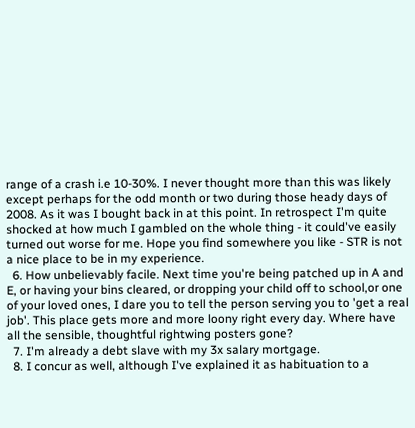range of a crash i.e 10-30%. I never thought more than this was likely except perhaps for the odd month or two during those heady days of 2008. As it was I bought back in at this point. In retrospect I'm quite shocked at how much I gambled on the whole thing - it could've easily turned out worse for me. Hope you find somewhere you like - STR is not a nice place to be in my experience.
  6. How unbelievably facile. Next time you're being patched up in A and E, or having your bins cleared, or dropping your child off to school,or one of your loved ones, I dare you to tell the person serving you to 'get a real job'. This place gets more and more loony right every day. Where have all the sensible, thoughtful rightwing posters gone?
  7. I'm already a debt slave with my 3x salary mortgage.
  8. I concur as well, although I've explained it as habituation to a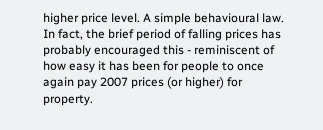higher price level. A simple behavioural law. In fact, the brief period of falling prices has probably encouraged this - reminiscent of how easy it has been for people to once again pay 2007 prices (or higher) for property.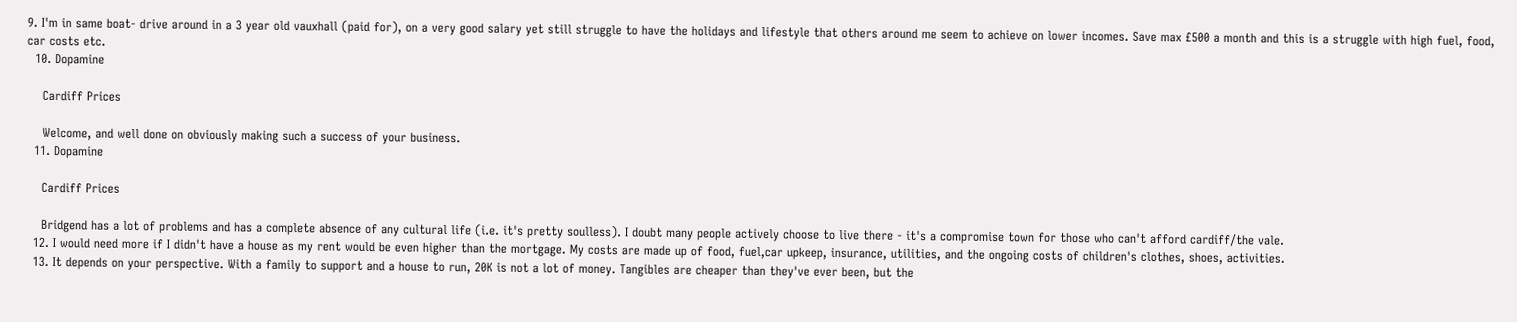9. I'm in same boat- drive around in a 3 year old vauxhall (paid for), on a very good salary yet still struggle to have the holidays and lifestyle that others around me seem to achieve on lower incomes. Save max £500 a month and this is a struggle with high fuel, food, car costs etc.
  10. Dopamine

    Cardiff Prices

    Welcome, and well done on obviously making such a success of your business.
  11. Dopamine

    Cardiff Prices

    Bridgend has a lot of problems and has a complete absence of any cultural life (i.e. it's pretty soulless). I doubt many people actively choose to live there - it's a compromise town for those who can't afford cardiff/the vale.
  12. I would need more if I didn't have a house as my rent would be even higher than the mortgage. My costs are made up of food, fuel,car upkeep, insurance, utilities, and the ongoing costs of children's clothes, shoes, activities.
  13. It depends on your perspective. With a family to support and a house to run, 20K is not a lot of money. Tangibles are cheaper than they've ever been, but the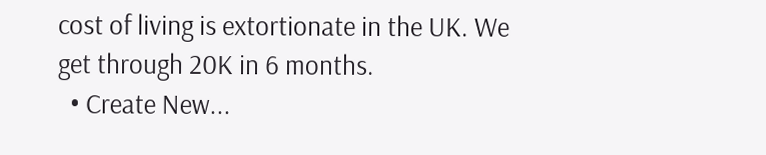cost of living is extortionate in the UK. We get through 20K in 6 months.
  • Create New...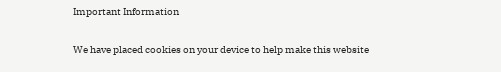Important Information

We have placed cookies on your device to help make this website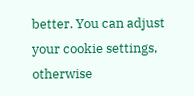better. You can adjust your cookie settings, otherwise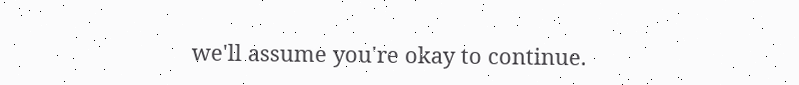we'll assume you're okay to continue.